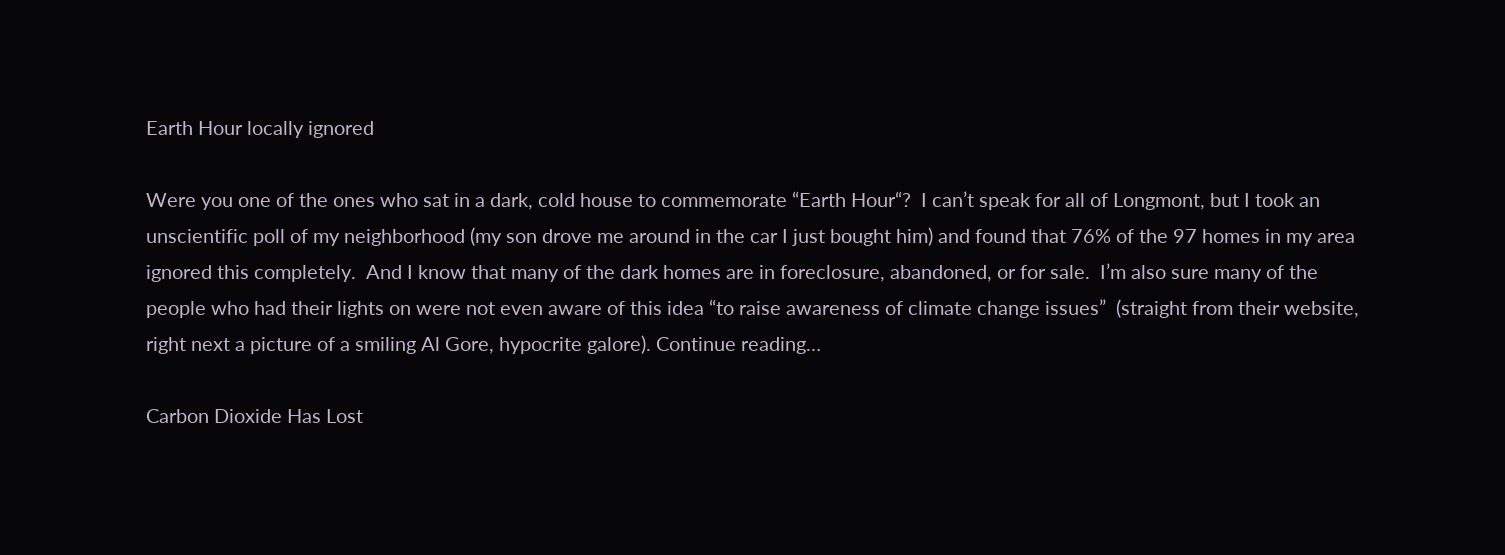Earth Hour locally ignored

Were you one of the ones who sat in a dark, cold house to commemorate “Earth Hour“?  I can’t speak for all of Longmont, but I took an unscientific poll of my neighborhood (my son drove me around in the car I just bought him) and found that 76% of the 97 homes in my area ignored this completely.  And I know that many of the dark homes are in foreclosure, abandoned, or for sale.  I’m also sure many of the people who had their lights on were not even aware of this idea “to raise awareness of climate change issues”  (straight from their website, right next a picture of a smiling Al Gore, hypocrite galore). Continue reading…

Carbon Dioxide Has Lost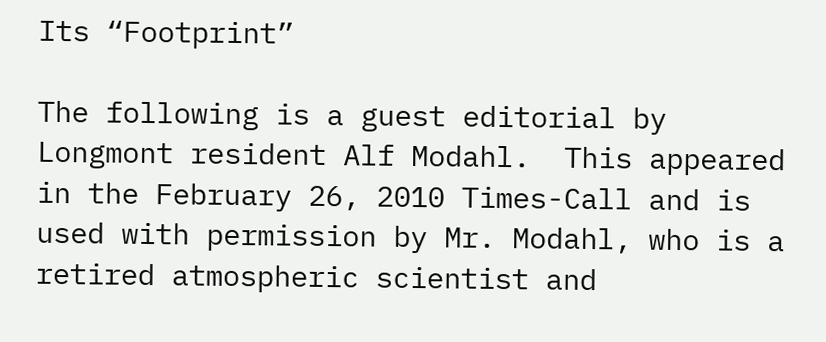Its “Footprint”

The following is a guest editorial by Longmont resident Alf Modahl.  This appeared in the February 26, 2010 Times-Call and is used with permission by Mr. Modahl, who is a retired atmospheric scientist and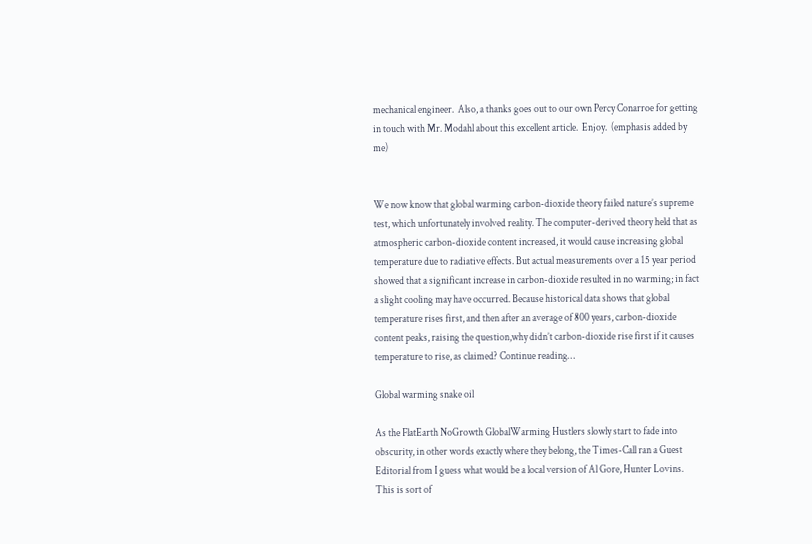mechanical engineer.  Also, a thanks goes out to our own Percy Conarroe for getting in touch with Mr. Modahl about this excellent article.  Enjoy.  (emphasis added by me)


We now know that global warming carbon-dioxide theory failed nature’s supreme test, which unfortunately involved reality. The computer-derived theory held that as atmospheric carbon-dioxide content increased, it would cause increasing global temperature due to radiative effects. But actual measurements over a 15 year period showed that a significant increase in carbon-dioxide resulted in no warming; in fact a slight cooling may have occurred. Because historical data shows that global temperature rises first, and then after an average of 800 years, carbon-dioxide content peaks, raising the question,why didn’t carbon-dioxide rise first if it causes temperature to rise, as claimed? Continue reading…

Global warming snake oil

As the FlatEarth NoGrowth GlobalWarming Hustlers slowly start to fade into obscurity, in other words exactly where they belong, the Times-Call ran a Guest Editorial from I guess what would be a local version of Al Gore, Hunter Lovins.  This is sort of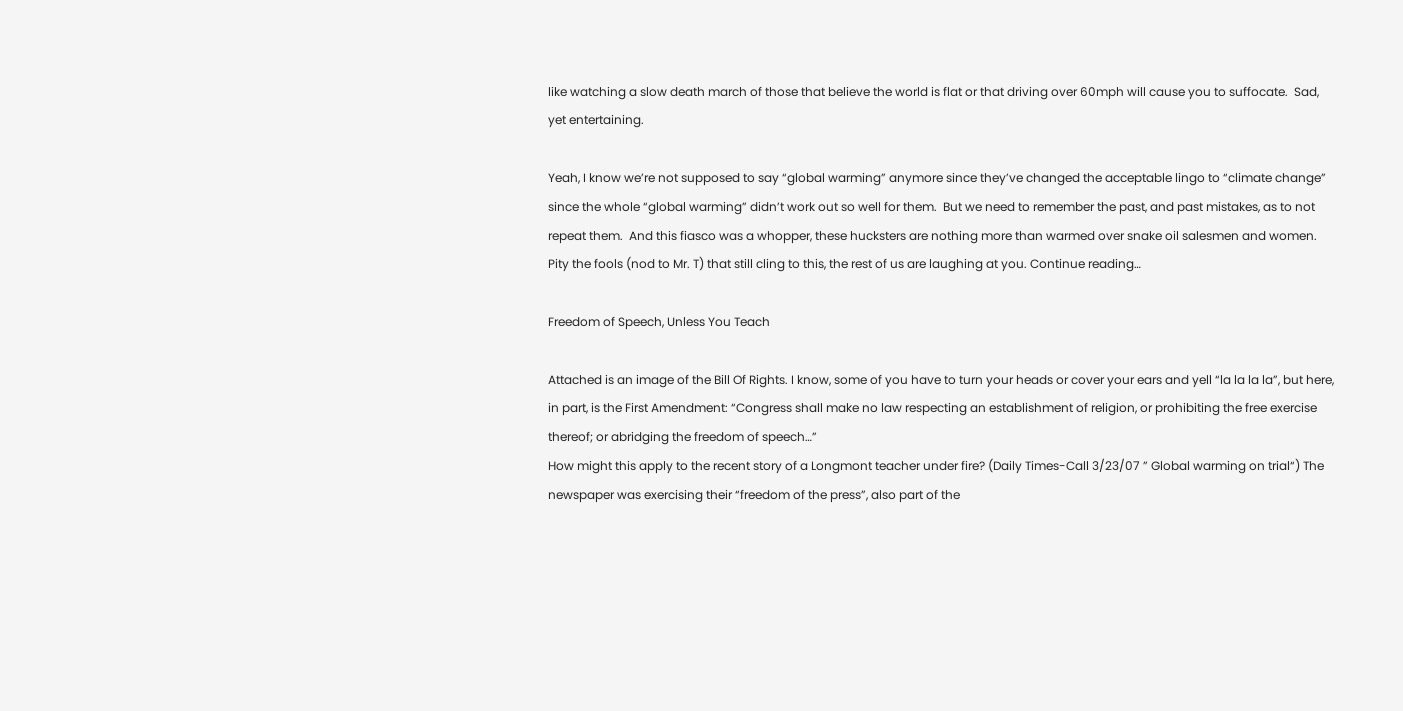like watching a slow death march of those that believe the world is flat or that driving over 60mph will cause you to suffocate.  Sad, yet entertaining.

Yeah, I know we’re not supposed to say “global warming” anymore since they’ve changed the acceptable lingo to “climate change” since the whole “global warming” didn’t work out so well for them.  But we need to remember the past, and past mistakes, as to not repeat them.  And this fiasco was a whopper, these hucksters are nothing more than warmed over snake oil salesmen and women.  Pity the fools (nod to Mr. T) that still cling to this, the rest of us are laughing at you. Continue reading…

Freedom of Speech, Unless You Teach

Attached is an image of the Bill Of Rights. I know, some of you have to turn your heads or cover your ears and yell “la la la la”, but here, in part, is the First Amendment: “Congress shall make no law respecting an establishment of religion, or prohibiting the free exercise thereof; or abridging the freedom of speech…”
How might this apply to the recent story of a Longmont teacher under fire? (Daily Times-Call 3/23/07 ” Global warming on trial“) The newspaper was exercising their “freedom of the press”, also part of the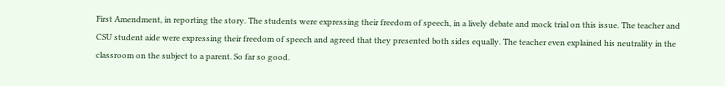First Amendment, in reporting the story. The students were expressing their freedom of speech, in a lively debate and mock trial on this issue. The teacher and CSU student aide were expressing their freedom of speech and agreed that they presented both sides equally. The teacher even explained his neutrality in the classroom on the subject to a parent. So far so good.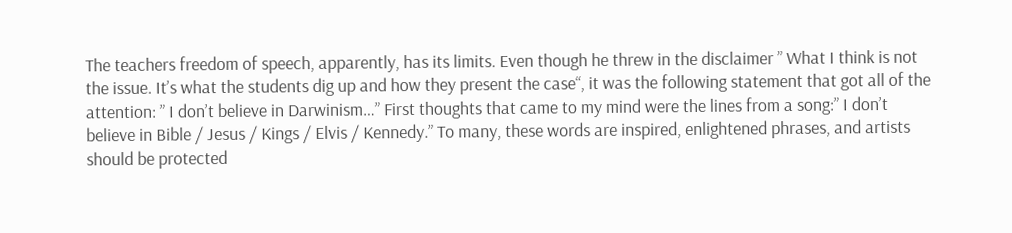The teachers freedom of speech, apparently, has its limits. Even though he threw in the disclaimer ” What I think is not the issue. It’s what the students dig up and how they present the case“, it was the following statement that got all of the attention: ” I don’t believe in Darwinism…” First thoughts that came to my mind were the lines from a song:” I don’t believe in Bible / Jesus / Kings / Elvis / Kennedy.” To many, these words are inspired, enlightened phrases, and artists should be protected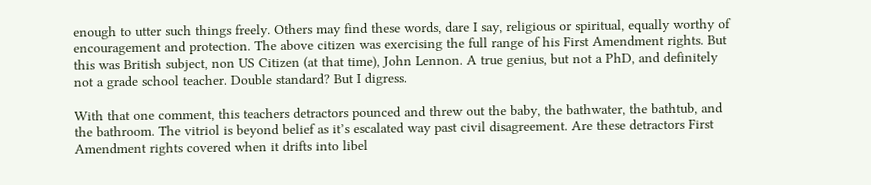enough to utter such things freely. Others may find these words, dare I say, religious or spiritual, equally worthy of encouragement and protection. The above citizen was exercising the full range of his First Amendment rights. But this was British subject, non US Citizen (at that time), John Lennon. A true genius, but not a PhD, and definitely not a grade school teacher. Double standard? But I digress.

With that one comment, this teachers detractors pounced and threw out the baby, the bathwater, the bathtub, and the bathroom. The vitriol is beyond belief as it’s escalated way past civil disagreement. Are these detractors First Amendment rights covered when it drifts into libel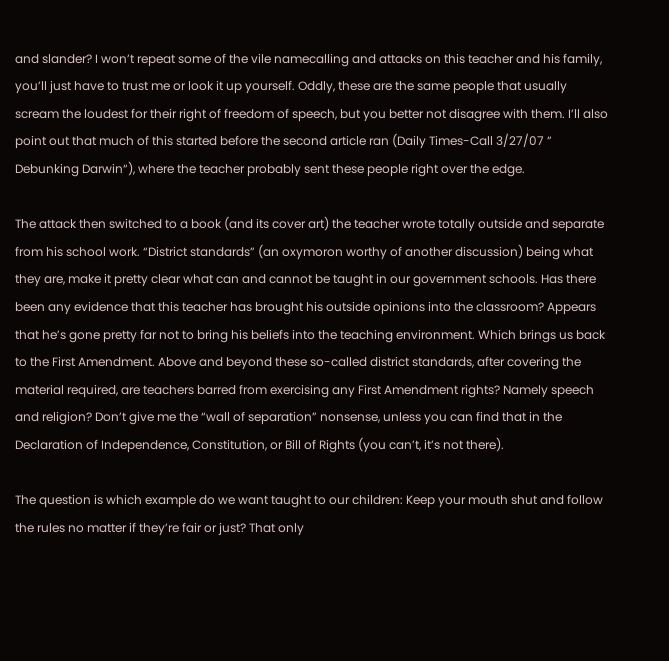and slander? I won’t repeat some of the vile namecalling and attacks on this teacher and his family, you’ll just have to trust me or look it up yourself. Oddly, these are the same people that usually scream the loudest for their right of freedom of speech, but you better not disagree with them. I’ll also point out that much of this started before the second article ran (Daily Times-Call 3/27/07 ” Debunking Darwin“), where the teacher probably sent these people right over the edge.

The attack then switched to a book (and its cover art) the teacher wrote totally outside and separate from his school work. “District standards” (an oxymoron worthy of another discussion) being what they are, make it pretty clear what can and cannot be taught in our government schools. Has there been any evidence that this teacher has brought his outside opinions into the classroom? Appears that he’s gone pretty far not to bring his beliefs into the teaching environment. Which brings us back to the First Amendment. Above and beyond these so-called district standards, after covering the material required, are teachers barred from exercising any First Amendment rights? Namely speech and religion? Don’t give me the “wall of separation” nonsense, unless you can find that in the Declaration of Independence, Constitution, or Bill of Rights (you can’t, it’s not there).

The question is which example do we want taught to our children: Keep your mouth shut and follow the rules no matter if they’re fair or just? That only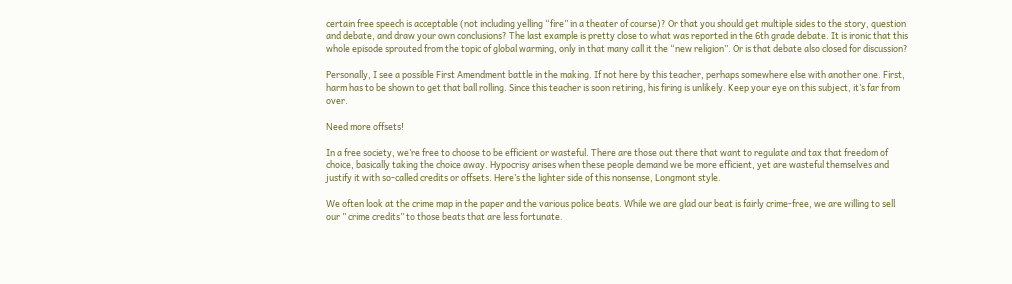certain free speech is acceptable (not including yelling “fire” in a theater of course)? Or that you should get multiple sides to the story, question and debate, and draw your own conclusions? The last example is pretty close to what was reported in the 6th grade debate. It is ironic that this whole episode sprouted from the topic of global warming, only in that many call it the “new religion”. Or is that debate also closed for discussion?

Personally, I see a possible First Amendment battle in the making. If not here by this teacher, perhaps somewhere else with another one. First, harm has to be shown to get that ball rolling. Since this teacher is soon retiring, his firing is unlikely. Keep your eye on this subject, it’s far from over.

Need more offsets!

In a free society, we’re free to choose to be efficient or wasteful. There are those out there that want to regulate and tax that freedom of choice, basically taking the choice away. Hypocrisy arises when these people demand we be more efficient, yet are wasteful themselves and justify it with so-called credits or offsets. Here’s the lighter side of this nonsense, Longmont style.

We often look at the crime map in the paper and the various police beats. While we are glad our beat is fairly crime-free, we are willing to sell our ” crime credits” to those beats that are less fortunate.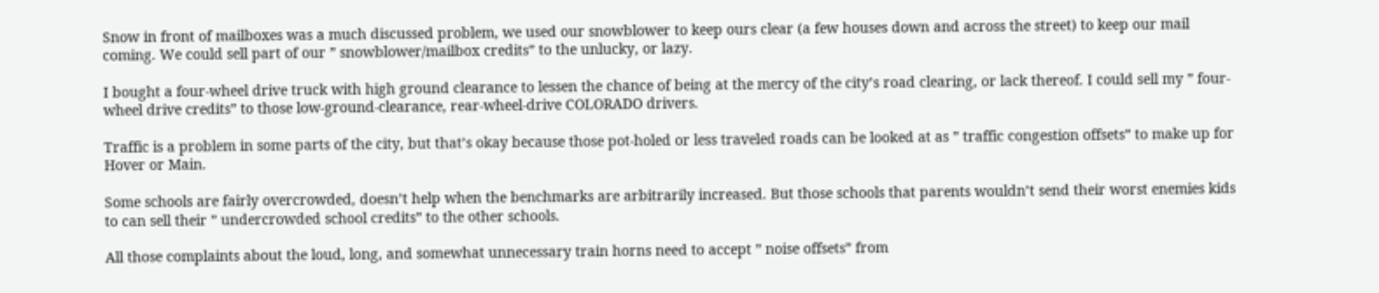Snow in front of mailboxes was a much discussed problem, we used our snowblower to keep ours clear (a few houses down and across the street) to keep our mail coming. We could sell part of our ” snowblower/mailbox credits” to the unlucky, or lazy.

I bought a four-wheel drive truck with high ground clearance to lessen the chance of being at the mercy of the city’s road clearing, or lack thereof. I could sell my ” four-wheel drive credits” to those low-ground-clearance, rear-wheel-drive COLORADO drivers.

Traffic is a problem in some parts of the city, but that’s okay because those pot-holed or less traveled roads can be looked at as ” traffic congestion offsets” to make up for Hover or Main.

Some schools are fairly overcrowded, doesn’t help when the benchmarks are arbitrarily increased. But those schools that parents wouldn’t send their worst enemies kids to can sell their ” undercrowded school credits” to the other schools.

All those complaints about the loud, long, and somewhat unnecessary train horns need to accept ” noise offsets” from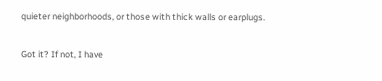quieter neighborhoods, or those with thick walls or earplugs.

Got it? If not, I have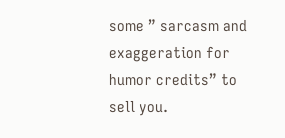some ” sarcasm and exaggeration for humor credits” to sell you.